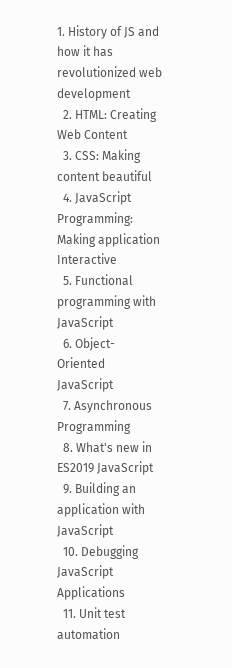1. History of JS and how it has revolutionized web development
  2. HTML: Creating Web Content
  3. CSS: Making content beautiful
  4. JavaScript Programming: Making application Interactive
  5. Functional programming with JavaScript
  6. Object-Oriented JavaScript
  7. Asynchronous Programming
  8. What's new in ES2019 JavaScript
  9. Building an application with JavaScript
  10. Debugging JavaScript Applications
  11. Unit test automation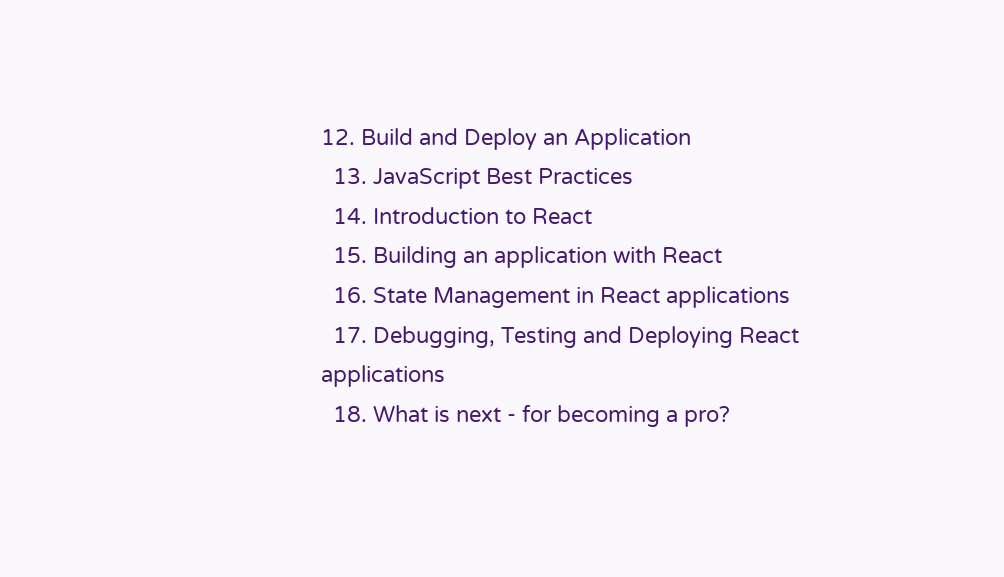12. Build and Deploy an Application
  13. JavaScript Best Practices
  14. Introduction to React
  15. Building an application with React
  16. State Management in React applications
  17. Debugging, Testing and Deploying React applications
  18. What is next - for becoming a pro?